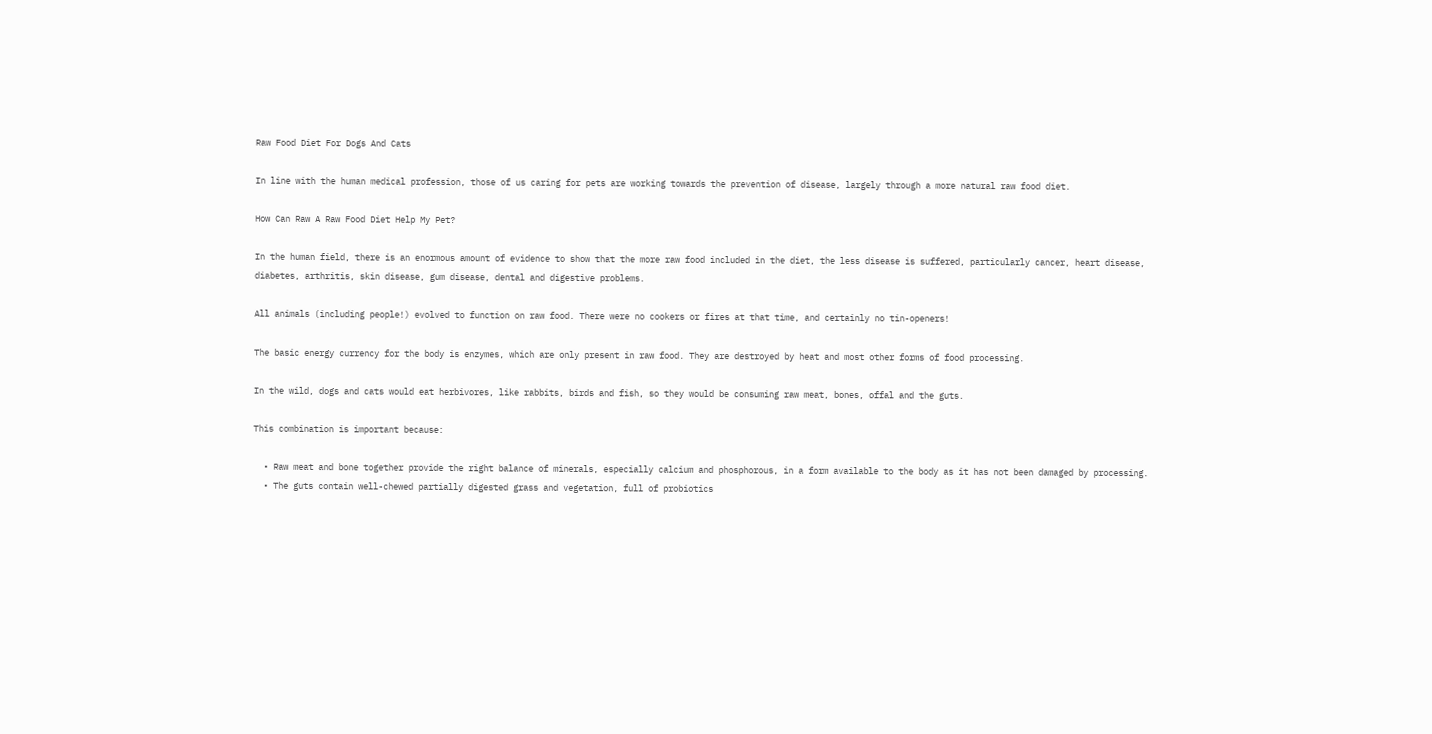Raw Food Diet For Dogs And Cats

In line with the human medical profession, those of us caring for pets are working towards the prevention of disease, largely through a more natural raw food diet.

How Can Raw A Raw Food Diet Help My Pet?

In the human field, there is an enormous amount of evidence to show that the more raw food included in the diet, the less disease is suffered, particularly cancer, heart disease, diabetes, arthritis, skin disease, gum disease, dental and digestive problems.

All animals (including people!) evolved to function on raw food. There were no cookers or fires at that time, and certainly no tin-openers!

The basic energy currency for the body is enzymes, which are only present in raw food. They are destroyed by heat and most other forms of food processing.

In the wild, dogs and cats would eat herbivores, like rabbits, birds and fish, so they would be consuming raw meat, bones, offal and the guts.

This combination is important because:

  • Raw meat and bone together provide the right balance of minerals, especially calcium and phosphorous, in a form available to the body as it has not been damaged by processing.
  • The guts contain well-chewed partially digested grass and vegetation, full of probiotics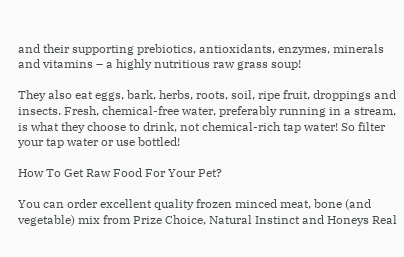and their supporting prebiotics, antioxidants, enzymes, minerals and vitamins – a highly nutritious raw grass soup!

They also eat eggs, bark, herbs, roots, soil, ripe fruit, droppings and insects. Fresh, chemical-free water, preferably running in a stream, is what they choose to drink, not chemical-rich tap water! So filter your tap water or use bottled!

How To Get Raw Food For Your Pet?

You can order excellent quality frozen minced meat, bone (and vegetable) mix from Prize Choice, Natural Instinct and Honeys Real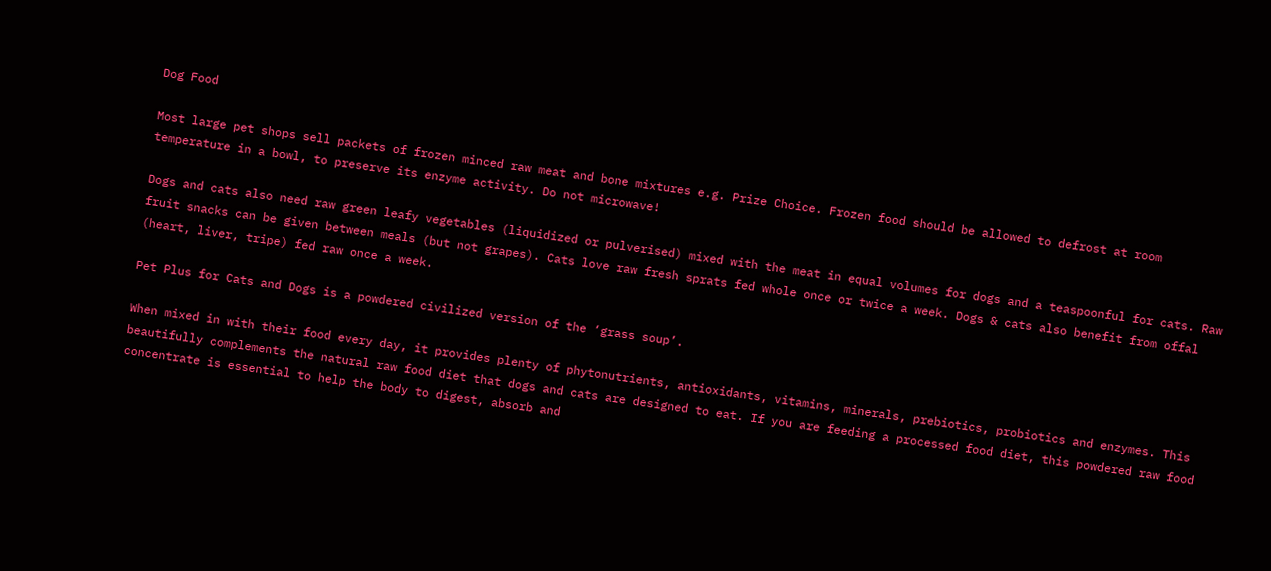Dog Food

Most large pet shops sell packets of frozen minced raw meat and bone mixtures e.g. Prize Choice. Frozen food should be allowed to defrost at room temperature in a bowl, to preserve its enzyme activity. Do not microwave!

Dogs and cats also need raw green leafy vegetables (liquidized or pulverised) mixed with the meat in equal volumes for dogs and a teaspoonful for cats. Raw fruit snacks can be given between meals (but not grapes). Cats love raw fresh sprats fed whole once or twice a week. Dogs & cats also benefit from offal (heart, liver, tripe) fed raw once a week.

Pet Plus for Cats and Dogs is a powdered civilized version of the ‘grass soup’.

When mixed in with their food every day, it provides plenty of phytonutrients, antioxidants, vitamins, minerals, prebiotics, probiotics and enzymes. This beautifully complements the natural raw food diet that dogs and cats are designed to eat. If you are feeding a processed food diet, this powdered raw food concentrate is essential to help the body to digest, absorb and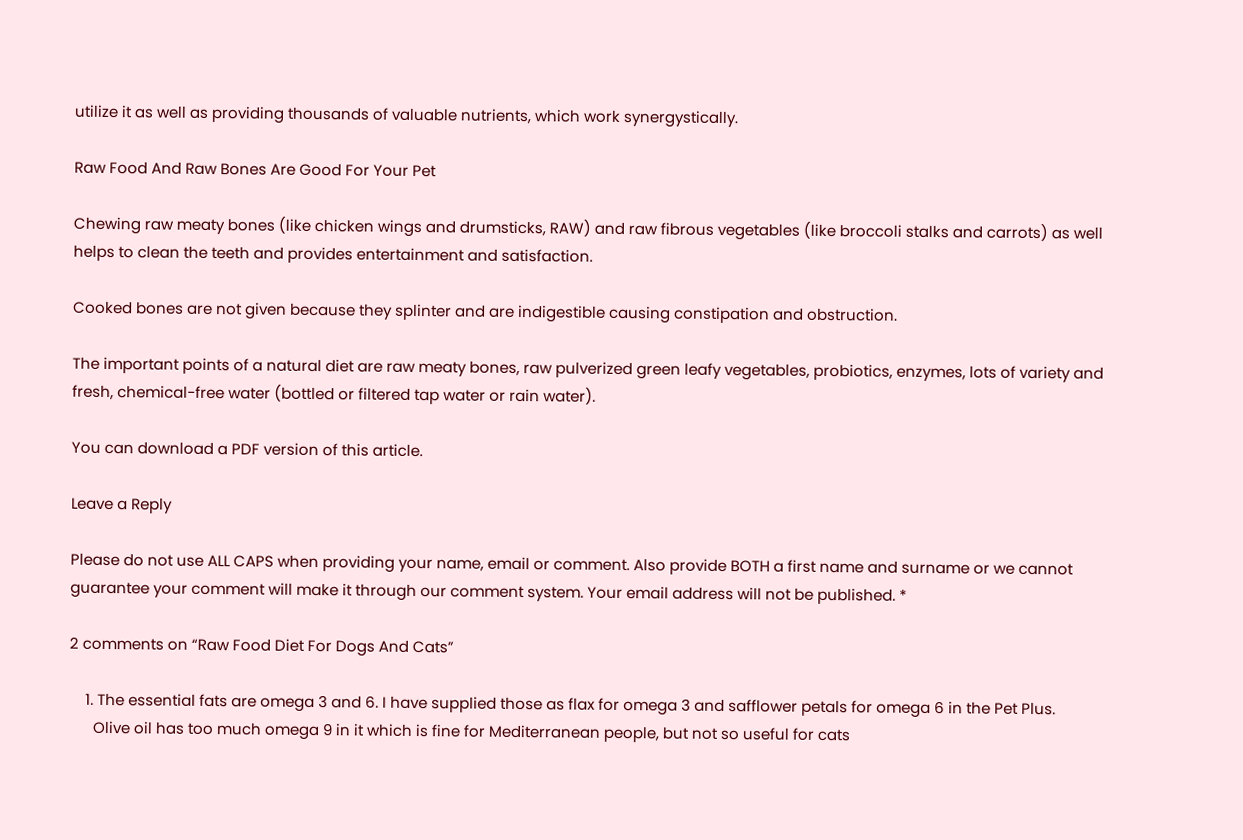utilize it as well as providing thousands of valuable nutrients, which work synergystically.

Raw Food And Raw Bones Are Good For Your Pet

Chewing raw meaty bones (like chicken wings and drumsticks, RAW) and raw fibrous vegetables (like broccoli stalks and carrots) as well helps to clean the teeth and provides entertainment and satisfaction.

Cooked bones are not given because they splinter and are indigestible causing constipation and obstruction.

The important points of a natural diet are raw meaty bones, raw pulverized green leafy vegetables, probiotics, enzymes, lots of variety and fresh, chemical-free water (bottled or filtered tap water or rain water).

You can download a PDF version of this article.

Leave a Reply

Please do not use ALL CAPS when providing your name, email or comment. Also provide BOTH a first name and surname or we cannot guarantee your comment will make it through our comment system. Your email address will not be published. *

2 comments on “Raw Food Diet For Dogs And Cats”

    1. The essential fats are omega 3 and 6. I have supplied those as flax for omega 3 and safflower petals for omega 6 in the Pet Plus.
      Olive oil has too much omega 9 in it which is fine for Mediterranean people, but not so useful for cats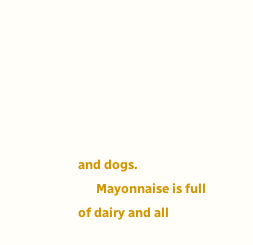and dogs.
      Mayonnaise is full of dairy and all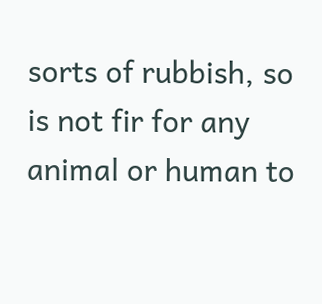sorts of rubbish, so is not fir for any animal or human to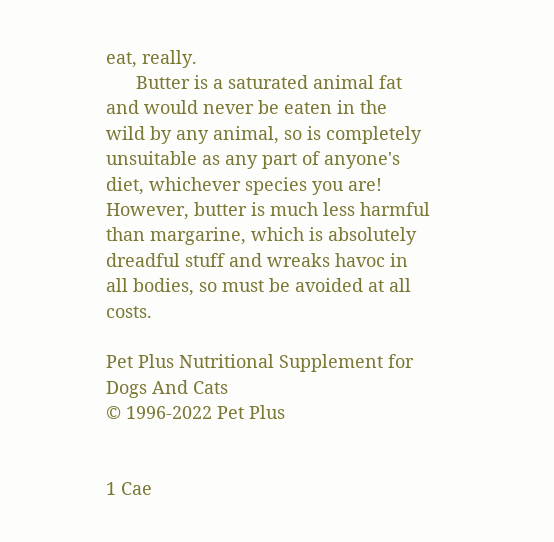eat, really.
      Butter is a saturated animal fat and would never be eaten in the wild by any animal, so is completely unsuitable as any part of anyone's diet, whichever species you are! However, butter is much less harmful than margarine, which is absolutely dreadful stuff and wreaks havoc in all bodies, so must be avoided at all costs.

Pet Plus Nutritional Supplement for Dogs And Cats
© 1996-2022 Pet Plus


1 Cae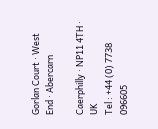Gorlan Court · West End · Abercarn

Caerphilly · NP11 4TH · UK
Tel : +44 (0) 7738 096605